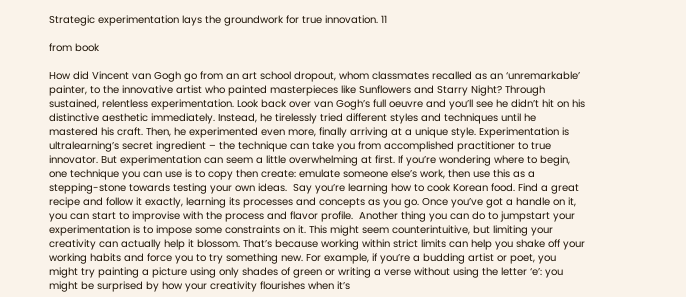Strategic experimentation lays the groundwork for true innovation. 11

from book

How did Vincent van Gogh go from an art school dropout, whom classmates recalled as an ‘unremarkable’ painter, to the innovative artist who painted masterpieces like Sunflowers and Starry Night? Through sustained, relentless experimentation. Look back over van Gogh’s full oeuvre and you’ll see he didn’t hit on his distinctive aesthetic immediately. Instead, he tirelessly tried different styles and techniques until he mastered his craft. Then, he experimented even more, finally arriving at a unique style. Experimentation is ultralearning’s secret ingredient – the technique can take you from accomplished practitioner to true innovator. But experimentation can seem a little overwhelming at first. If you’re wondering where to begin, one technique you can use is to copy then create: emulate someone else’s work, then use this as a stepping-stone towards testing your own ideas.  Say you’re learning how to cook Korean food. Find a great recipe and follow it exactly, learning its processes and concepts as you go. Once you’ve got a handle on it, you can start to improvise with the process and flavor profile.  Another thing you can do to jumpstart your experimentation is to impose some constraints on it. This might seem counterintuitive, but limiting your creativity can actually help it blossom. That’s because working within strict limits can help you shake off your working habits and force you to try something new. For example, if you’re a budding artist or poet, you might try painting a picture using only shades of green or writing a verse without using the letter ‘e’: you might be surprised by how your creativity flourishes when it’s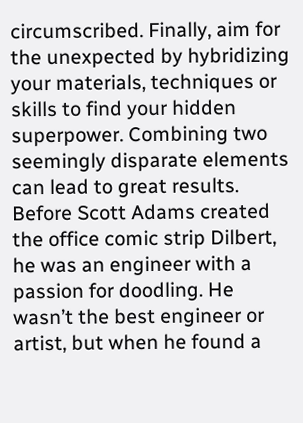circumscribed. Finally, aim for the unexpected by hybridizing your materials, techniques or skills to find your hidden superpower. Combining two seemingly disparate elements can lead to great results. Before Scott Adams created the office comic strip Dilbert, he was an engineer with a passion for doodling. He wasn’t the best engineer or artist, but when he found a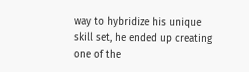way to hybridize his unique skill set, he ended up creating one of the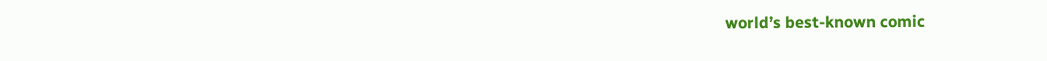world’s best-known comic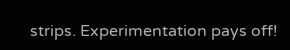strips. Experimentation pays off!